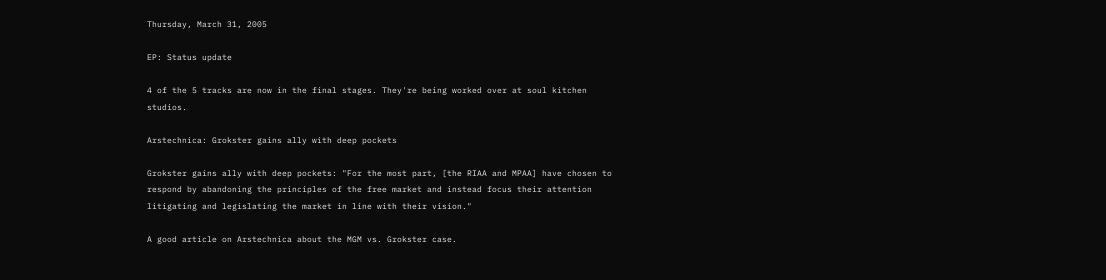Thursday, March 31, 2005

EP: Status update

4 of the 5 tracks are now in the final stages. They're being worked over at soul kitchen studios.

Arstechnica: Grokster gains ally with deep pockets

Grokster gains ally with deep pockets: "For the most part, [the RIAA and MPAA] have chosen to respond by abandoning the principles of the free market and instead focus their attention litigating and legislating the market in line with their vision."

A good article on Arstechnica about the MGM vs. Grokster case.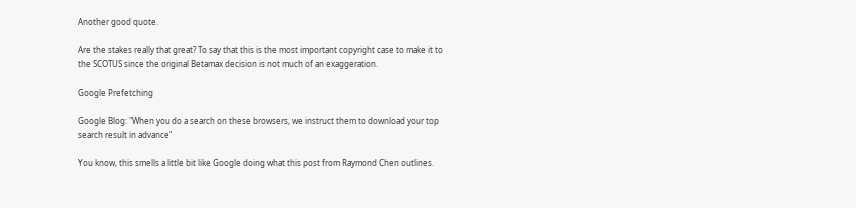Another good quote.

Are the stakes really that great? To say that this is the most important copyright case to make it to the SCOTUS since the original Betamax decision is not much of an exaggeration.

Google Prefetching

Google Blog: "When you do a search on these browsers, we instruct them to download your top search result in advance"

You know, this smells a little bit like Google doing what this post from Raymond Chen outlines.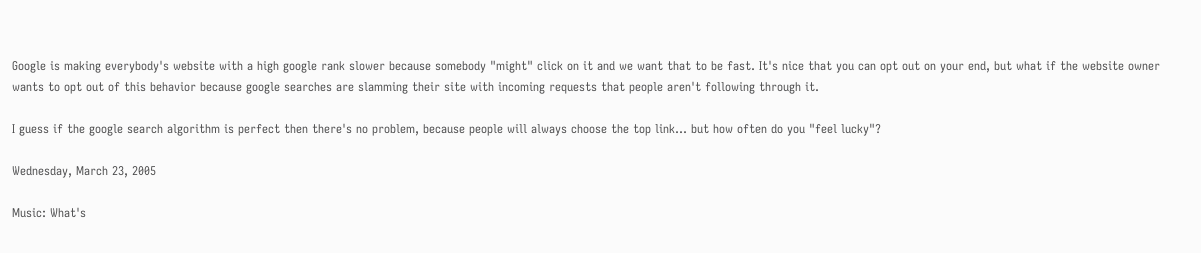Google is making everybody's website with a high google rank slower because somebody "might" click on it and we want that to be fast. It's nice that you can opt out on your end, but what if the website owner wants to opt out of this behavior because google searches are slamming their site with incoming requests that people aren't following through it.

I guess if the google search algorithm is perfect then there's no problem, because people will always choose the top link... but how often do you "feel lucky"?

Wednesday, March 23, 2005

Music: What's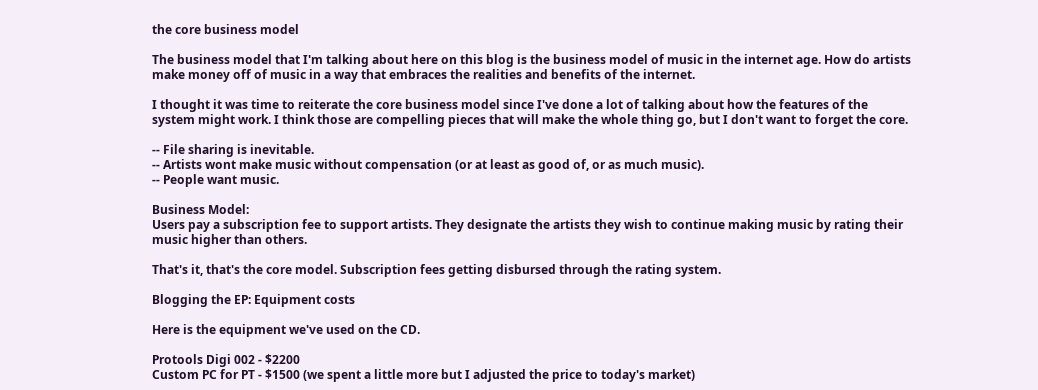the core business model

The business model that I'm talking about here on this blog is the business model of music in the internet age. How do artists make money off of music in a way that embraces the realities and benefits of the internet.

I thought it was time to reiterate the core business model since I've done a lot of talking about how the features of the system might work. I think those are compelling pieces that will make the whole thing go, but I don't want to forget the core.

-- File sharing is inevitable.
-- Artists wont make music without compensation (or at least as good of, or as much music).
-- People want music.

Business Model:
Users pay a subscription fee to support artists. They designate the artists they wish to continue making music by rating their music higher than others.

That's it, that's the core model. Subscription fees getting disbursed through the rating system.

Blogging the EP: Equipment costs

Here is the equipment we've used on the CD.

Protools Digi 002 - $2200
Custom PC for PT - $1500 (we spent a little more but I adjusted the price to today's market)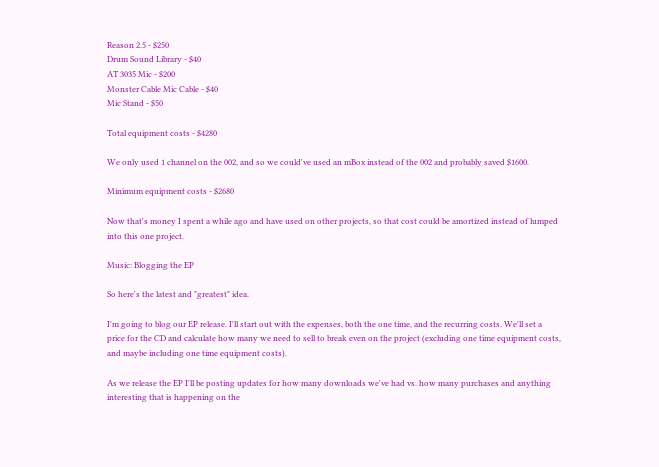Reason 2.5 - $250
Drum Sound Library - $40
AT 3035 Mic - $200
Monster Cable Mic Cable - $40
Mic Stand - $50

Total equipment costs - $4280

We only used 1 channel on the 002, and so we could've used an mBox instead of the 002 and probably saved $1600.

Minimum equipment costs - $2680

Now that's money I spent a while ago and have used on other projects, so that cost could be amortized instead of lumped into this one project.

Music: Blogging the EP

So here's the latest and "greatest" idea.

I'm going to blog our EP release. I'll start out with the expenses, both the one time, and the recurring costs. We'll set a price for the CD and calculate how many we need to sell to break even on the project (excluding one time equipment costs, and maybe including one time equipment costs).

As we release the EP I'll be posting updates for how many downloads we've had vs. how many purchases and anything interesting that is happening on the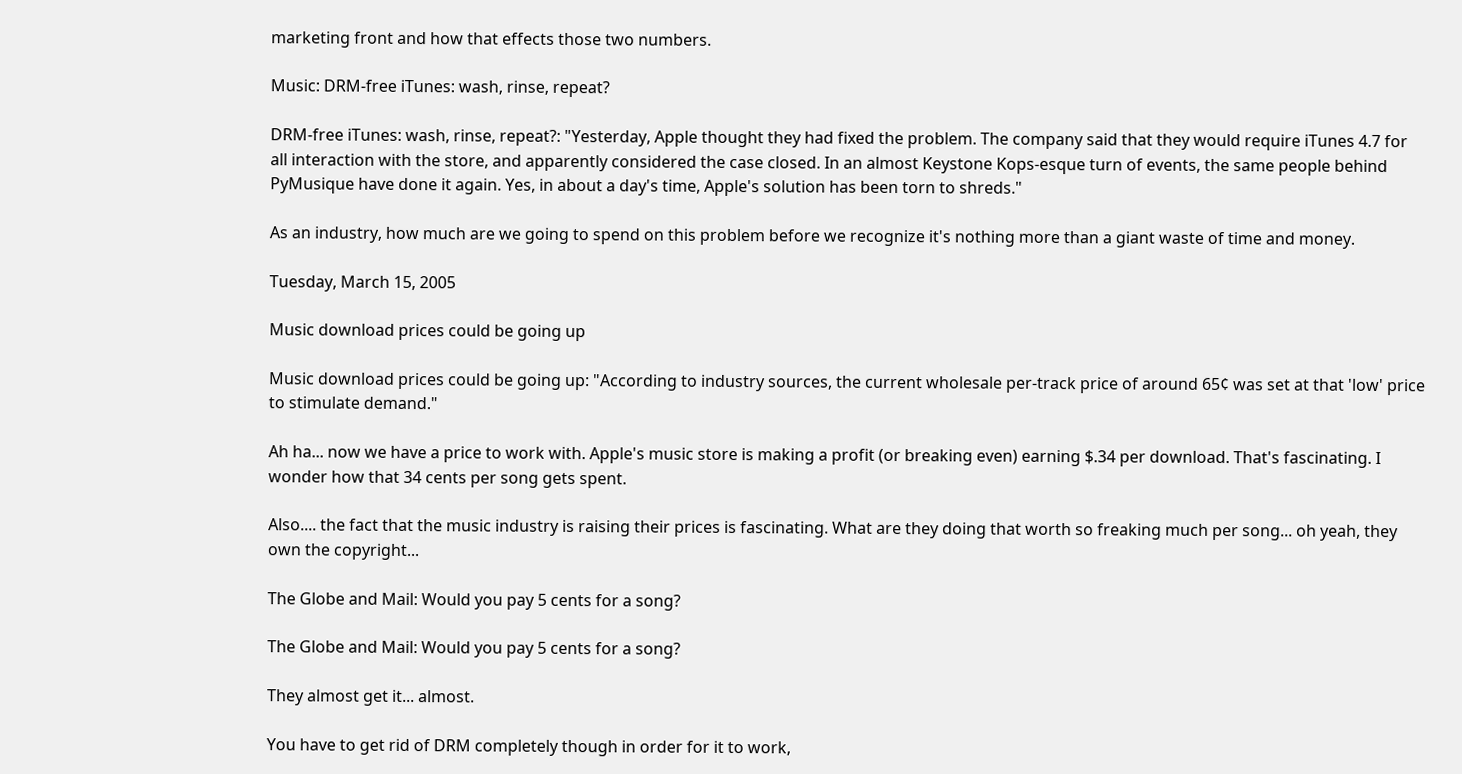marketing front and how that effects those two numbers.

Music: DRM-free iTunes: wash, rinse, repeat?

DRM-free iTunes: wash, rinse, repeat?: "Yesterday, Apple thought they had fixed the problem. The company said that they would require iTunes 4.7 for all interaction with the store, and apparently considered the case closed. In an almost Keystone Kops-esque turn of events, the same people behind PyMusique have done it again. Yes, in about a day's time, Apple's solution has been torn to shreds."

As an industry, how much are we going to spend on this problem before we recognize it's nothing more than a giant waste of time and money.

Tuesday, March 15, 2005

Music download prices could be going up

Music download prices could be going up: "According to industry sources, the current wholesale per-track price of around 65¢ was set at that 'low' price to stimulate demand."

Ah ha... now we have a price to work with. Apple's music store is making a profit (or breaking even) earning $.34 per download. That's fascinating. I wonder how that 34 cents per song gets spent.

Also.... the fact that the music industry is raising their prices is fascinating. What are they doing that worth so freaking much per song... oh yeah, they own the copyright...

The Globe and Mail: Would you pay 5 cents for a song?

The Globe and Mail: Would you pay 5 cents for a song?

They almost get it... almost.

You have to get rid of DRM completely though in order for it to work,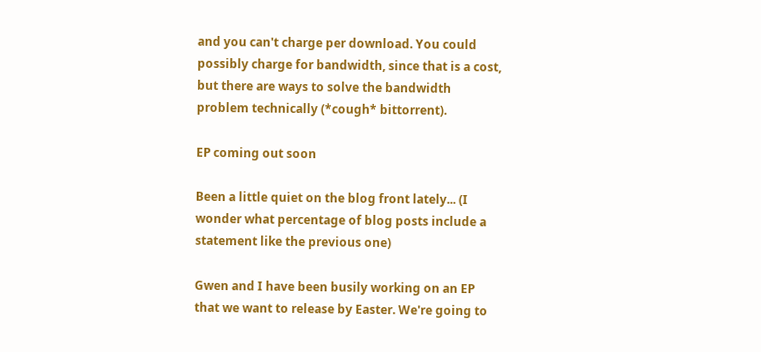and you can't charge per download. You could possibly charge for bandwidth, since that is a cost, but there are ways to solve the bandwidth problem technically (*cough* bittorrent).

EP coming out soon

Been a little quiet on the blog front lately... (I wonder what percentage of blog posts include a statement like the previous one)

Gwen and I have been busily working on an EP that we want to release by Easter. We're going to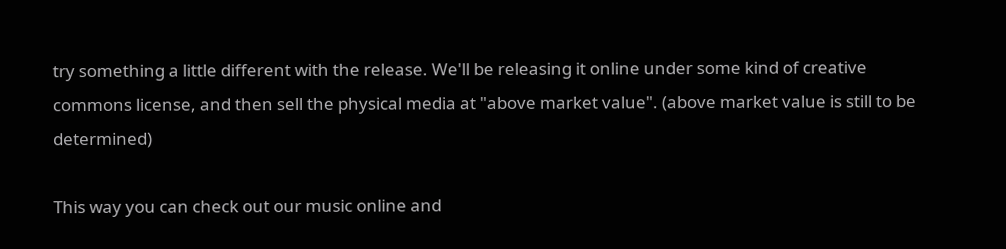try something a little different with the release. We'll be releasing it online under some kind of creative commons license, and then sell the physical media at "above market value". (above market value is still to be determined)

This way you can check out our music online and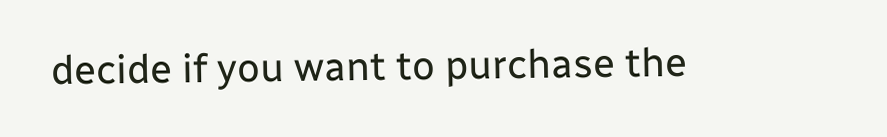decide if you want to purchase the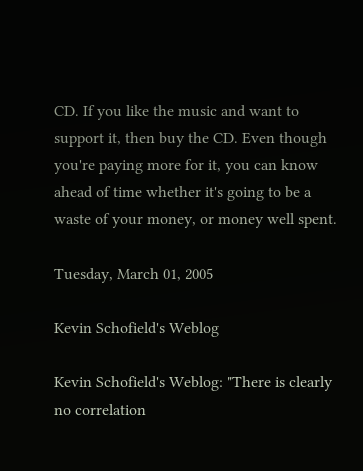CD. If you like the music and want to support it, then buy the CD. Even though you're paying more for it, you can know ahead of time whether it's going to be a waste of your money, or money well spent.

Tuesday, March 01, 2005

Kevin Schofield's Weblog

Kevin Schofield's Weblog: "There is clearly no correlation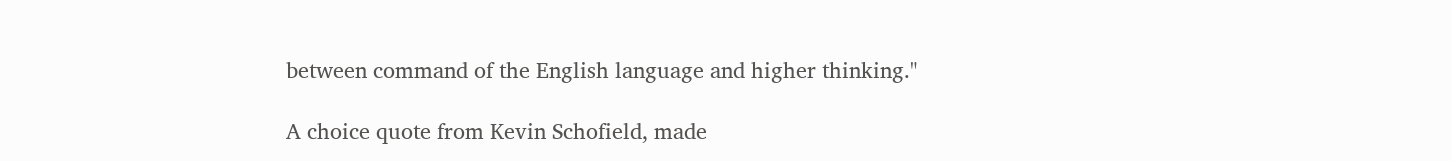between command of the English language and higher thinking."

A choice quote from Kevin Schofield, made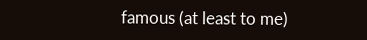famous (at least to me)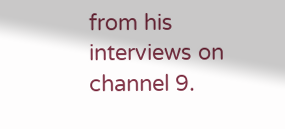from his interviews on channel 9.